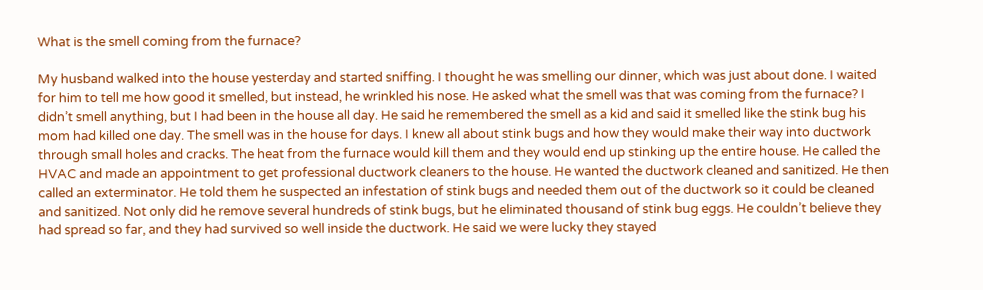What is the smell coming from the furnace?

My husband walked into the house yesterday and started sniffing. I thought he was smelling our dinner, which was just about done. I waited for him to tell me how good it smelled, but instead, he wrinkled his nose. He asked what the smell was that was coming from the furnace? I didn’t smell anything, but I had been in the house all day. He said he remembered the smell as a kid and said it smelled like the stink bug his mom had killed one day. The smell was in the house for days. I knew all about stink bugs and how they would make their way into ductwork through small holes and cracks. The heat from the furnace would kill them and they would end up stinking up the entire house. He called the HVAC and made an appointment to get professional ductwork cleaners to the house. He wanted the ductwork cleaned and sanitized. He then called an exterminator. He told them he suspected an infestation of stink bugs and needed them out of the ductwork so it could be cleaned and sanitized. Not only did he remove several hundreds of stink bugs, but he eliminated thousand of stink bug eggs. He couldn’t believe they had spread so far, and they had survived so well inside the ductwork. He said we were lucky they stayed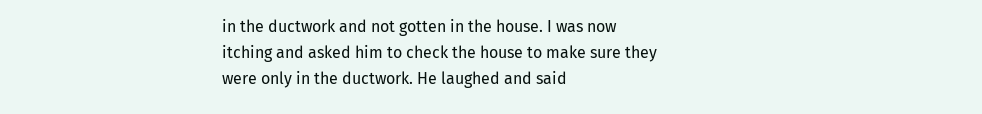in the ductwork and not gotten in the house. I was now itching and asked him to check the house to make sure they were only in the ductwork. He laughed and said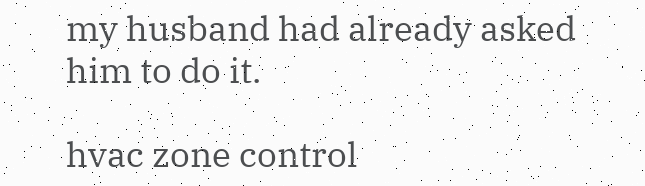my husband had already asked him to do it.

hvac zone control